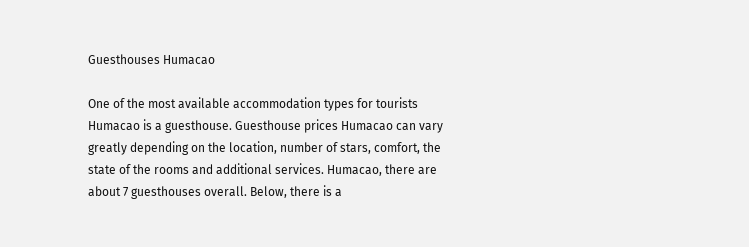Guesthouses Humacao

One of the most available accommodation types for tourists Humacao is a guesthouse. Guesthouse prices Humacao can vary greatly depending on the location, number of stars, comfort, the state of the rooms and additional services. Humacao, there are about 7 guesthouses overall. Below, there is a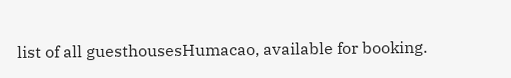list of all guesthousesHumacao, available for booking.